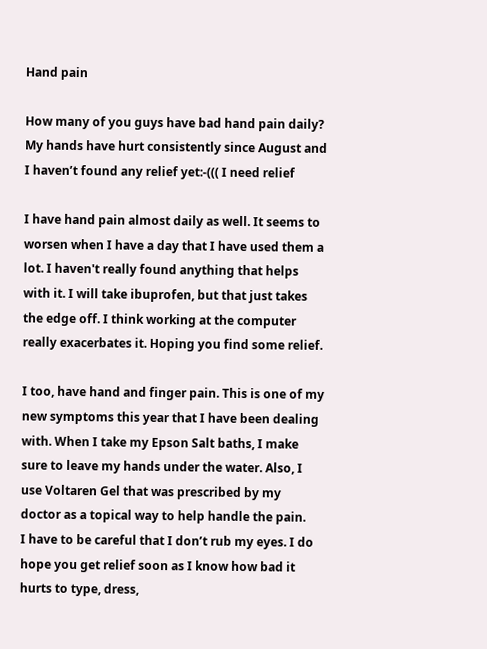Hand pain

How many of you guys have bad hand pain daily? My hands have hurt consistently since August and I haven’t found any relief yet:-((( I need relief

I have hand pain almost daily as well. It seems to worsen when I have a day that I have used them a lot. I haven't really found anything that helps with it. I will take ibuprofen, but that just takes the edge off. I think working at the computer really exacerbates it. Hoping you find some relief.

I too, have hand and finger pain. This is one of my new symptoms this year that I have been dealing with. When I take my Epson Salt baths, I make sure to leave my hands under the water. Also, I use Voltaren Gel that was prescribed by my doctor as a topical way to help handle the pain.
I have to be careful that I don’t rub my eyes. I do hope you get relief soon as I know how bad it hurts to type, dress,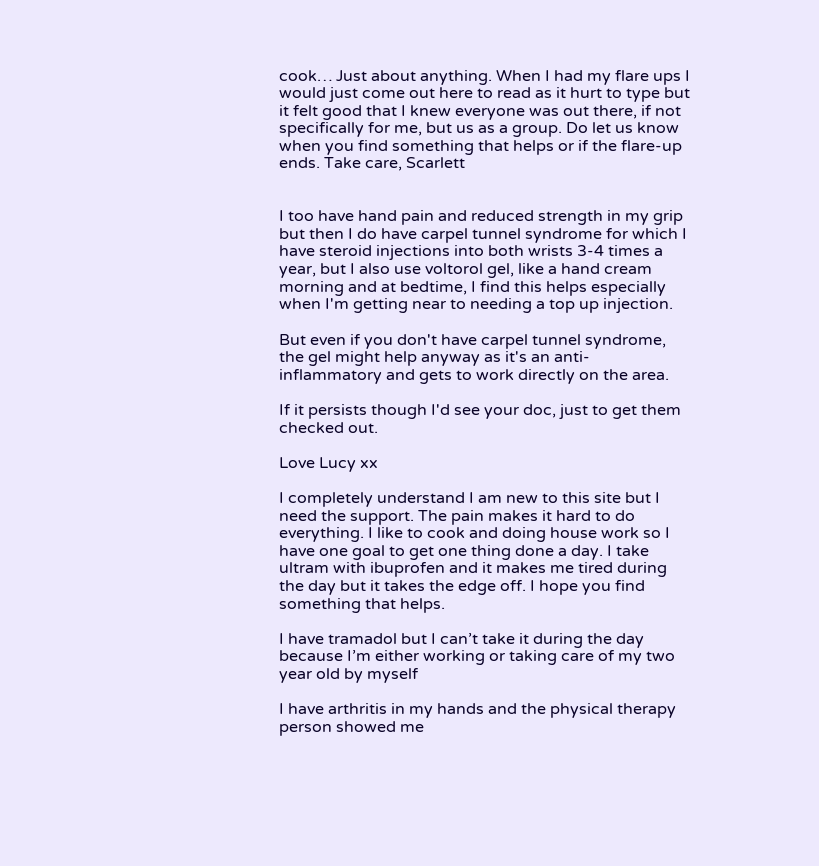cook… Just about anything. When I had my flare ups I would just come out here to read as it hurt to type but it felt good that I knew everyone was out there, if not specifically for me, but us as a group. Do let us know when you find something that helps or if the flare-up ends. Take care, Scarlett


I too have hand pain and reduced strength in my grip but then I do have carpel tunnel syndrome for which I have steroid injections into both wrists 3-4 times a year, but I also use voltorol gel, like a hand cream morning and at bedtime, I find this helps especially when I'm getting near to needing a top up injection.

But even if you don't have carpel tunnel syndrome, the gel might help anyway as it's an anti-inflammatory and gets to work directly on the area.

If it persists though I'd see your doc, just to get them checked out.

Love Lucy xx

I completely understand I am new to this site but I need the support. The pain makes it hard to do everything. I like to cook and doing house work so I have one goal to get one thing done a day. I take ultram with ibuprofen and it makes me tired during the day but it takes the edge off. I hope you find something that helps.

I have tramadol but I can’t take it during the day because I’m either working or taking care of my two year old by myself

I have arthritis in my hands and the physical therapy person showed me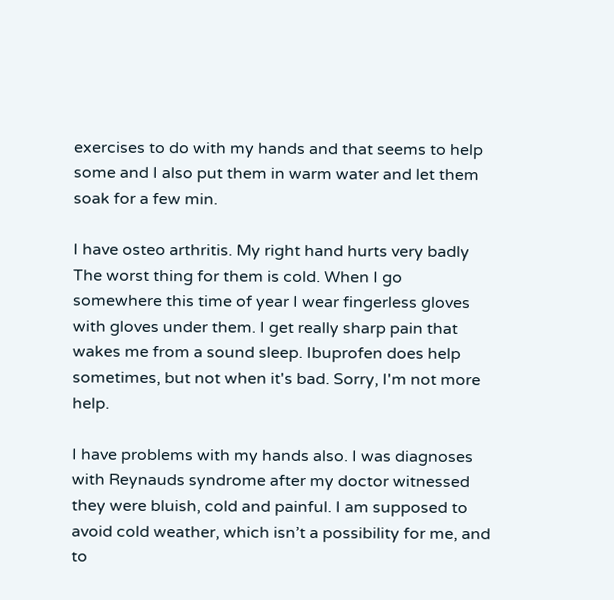exercises to do with my hands and that seems to help some and I also put them in warm water and let them soak for a few min.

I have osteo arthritis. My right hand hurts very badly The worst thing for them is cold. When I go somewhere this time of year I wear fingerless gloves with gloves under them. I get really sharp pain that wakes me from a sound sleep. Ibuprofen does help sometimes, but not when it's bad. Sorry, I'm not more help.

I have problems with my hands also. I was diagnoses with Reynauds syndrome after my doctor witnessed they were bluish, cold and painful. I am supposed to avoid cold weather, which isn’t a possibility for me, and to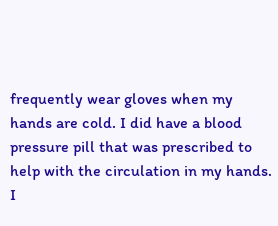frequently wear gloves when my hands are cold. I did have a blood pressure pill that was prescribed to help with the circulation in my hands. I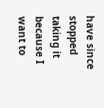have since stopped taking it because I want to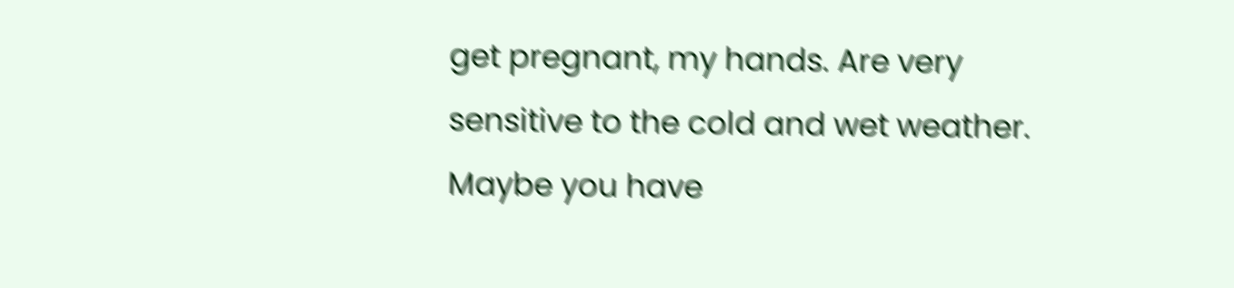get pregnant, my hands. Are very sensitive to the cold and wet weather. Maybe you have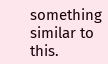something similar to this.